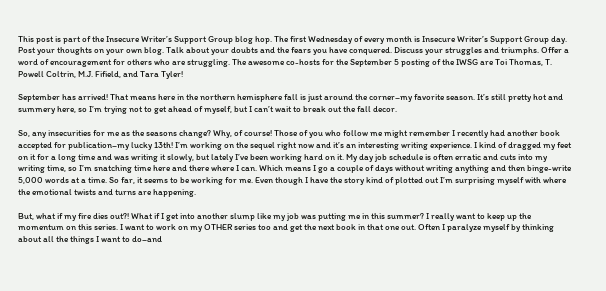This post is part of the Insecure Writer’s Support Group blog hop. The first Wednesday of every month is Insecure Writer’s Support Group day. Post your thoughts on your own blog. Talk about your doubts and the fears you have conquered. Discuss your struggles and triumphs. Offer a word of encouragement for others who are struggling. The awesome co-hosts for the September 5 posting of the IWSG are Toi Thomas, T. Powell Coltrin, M.J. Fifield, and Tara Tyler!

September has arrived! That means here in the northern hemisphere fall is just around the corner–my favorite season. It’s still pretty hot and summery here, so I’m trying not to get ahead of myself, but I can’t wait to break out the fall decor.

So, any insecurities for me as the seasons change? Why, of course! Those of you who follow me might remember I recently had another book accepted for publication–my lucky 13th! I’m working on the sequel right now and it’s an interesting writing experience. I kind of dragged my feet on it for a long time and was writing it slowly, but lately I’ve been working hard on it. My day job schedule is often erratic and cuts into my writing time, so I’m snatching time here and there where I can. Which means I go a couple of days without writing anything and then binge-write 5,000 words at a time. So far, it seems to be working for me. Even though I have the story kind of plotted out I’m surprising myself with where the emotional twists and turns are happening.

But, what if my fire dies out?! What if I get into another slump like my job was putting me in this summer? I really want to keep up the momentum on this series. I want to work on my OTHER series too and get the next book in that one out. Often I paralyze myself by thinking about all the things I want to do–and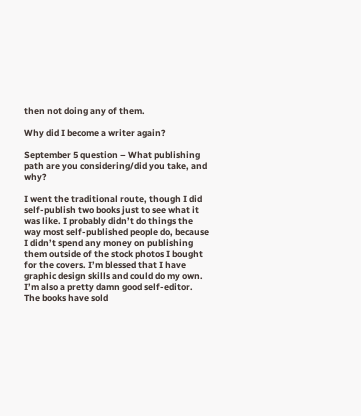then not doing any of them.

Why did I become a writer again?

September 5 question – What publishing path are you considering/did you take, and why?

I went the traditional route, though I did self-publish two books just to see what it was like. I probably didn’t do things the way most self-published people do, because I didn’t spend any money on publishing them outside of the stock photos I bought for the covers. I’m blessed that I have graphic design skills and could do my own. I’m also a pretty damn good self-editor. The books have sold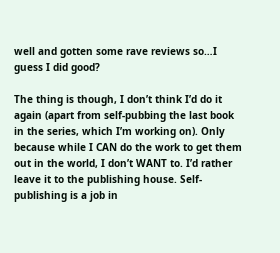well and gotten some rave reviews so…I guess I did good?

The thing is though, I don’t think I’d do it again (apart from self-pubbing the last book in the series, which I’m working on). Only because while I CAN do the work to get them out in the world, I don’t WANT to. I’d rather leave it to the publishing house. Self-publishing is a job in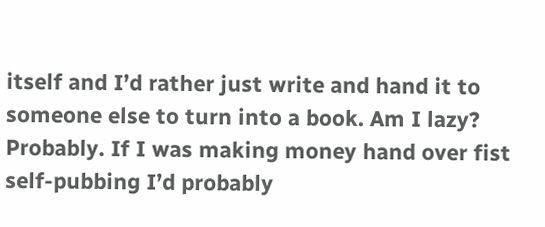itself and I’d rather just write and hand it to someone else to turn into a book. Am I lazy? Probably. If I was making money hand over fist self-pubbing I’d probably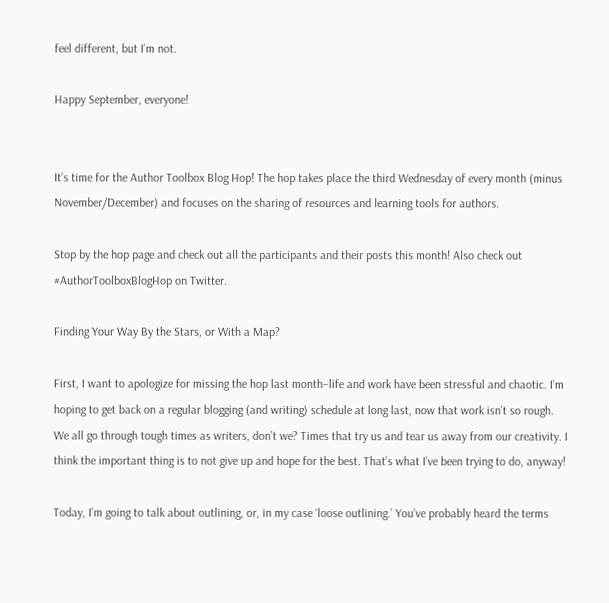feel different, but I’m not.

Happy September, everyone!


It’s time for the Author Toolbox Blog Hop! The hop takes place the third Wednesday of every month (minus November/December) and focuses on the sharing of resources and learning tools for authors.

Stop by the hop page and check out all the participants and their posts this month! Also check out #AuthorToolboxBlogHop on Twitter.

Finding Your Way By the Stars, or With a Map?

First, I want to apologize for missing the hop last month–life and work have been stressful and chaotic. I’m hoping to get back on a regular blogging (and writing) schedule at long last, now that work isn’t so rough. We all go through tough times as writers, don’t we? Times that try us and tear us away from our creativity. I think the important thing is to not give up and hope for the best. That’s what I’ve been trying to do, anyway!

Today, I’m going to talk about outlining, or, in my case ‘loose outlining.’ You’ve probably heard the terms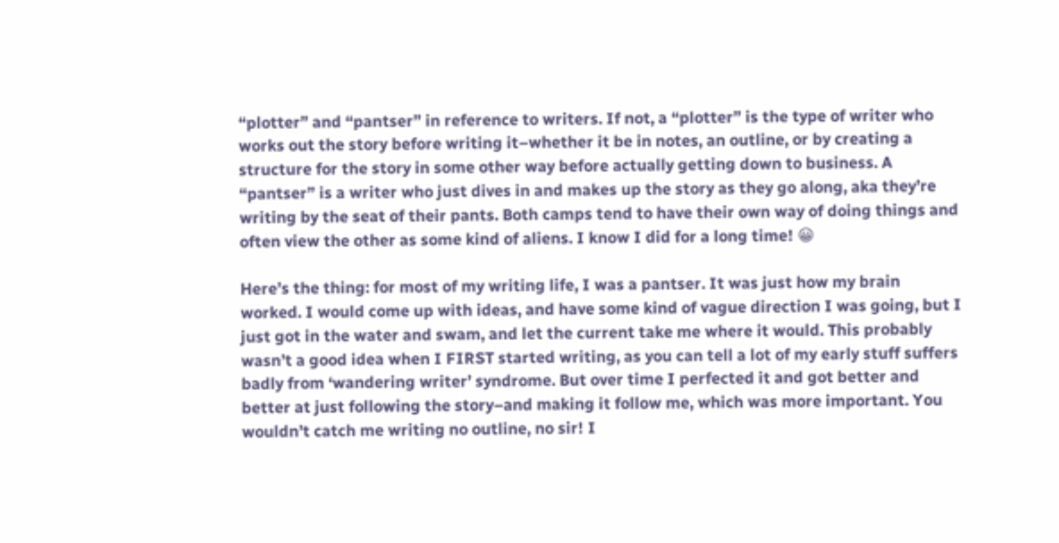“plotter” and “pantser” in reference to writers. If not, a “plotter” is the type of writer who works out the story before writing it–whether it be in notes, an outline, or by creating a structure for the story in some other way before actually getting down to business. A “pantser” is a writer who just dives in and makes up the story as they go along, aka they’re writing by the seat of their pants. Both camps tend to have their own way of doing things and often view the other as some kind of aliens. I know I did for a long time! 😀

Here’s the thing: for most of my writing life, I was a pantser. It was just how my brain worked. I would come up with ideas, and have some kind of vague direction I was going, but I just got in the water and swam, and let the current take me where it would. This probably wasn’t a good idea when I FIRST started writing, as you can tell a lot of my early stuff suffers badly from ‘wandering writer’ syndrome. But over time I perfected it and got better and better at just following the story–and making it follow me, which was more important. You wouldn’t catch me writing no outline, no sir! I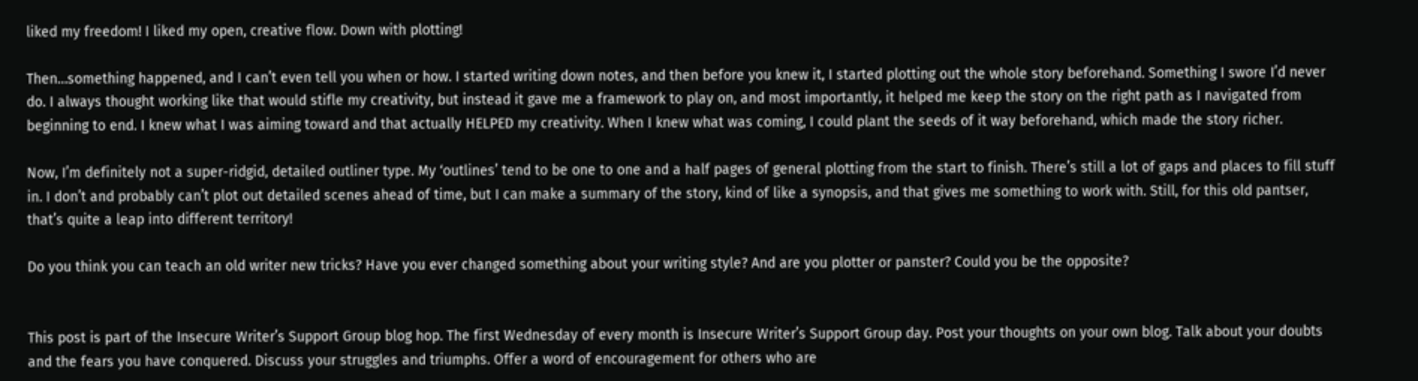liked my freedom! I liked my open, creative flow. Down with plotting!

Then…something happened, and I can’t even tell you when or how. I started writing down notes, and then before you knew it, I started plotting out the whole story beforehand. Something I swore I’d never do. I always thought working like that would stifle my creativity, but instead it gave me a framework to play on, and most importantly, it helped me keep the story on the right path as I navigated from beginning to end. I knew what I was aiming toward and that actually HELPED my creativity. When I knew what was coming, I could plant the seeds of it way beforehand, which made the story richer.

Now, I’m definitely not a super-ridgid, detailed outliner type. My ‘outlines’ tend to be one to one and a half pages of general plotting from the start to finish. There’s still a lot of gaps and places to fill stuff in. I don’t and probably can’t plot out detailed scenes ahead of time, but I can make a summary of the story, kind of like a synopsis, and that gives me something to work with. Still, for this old pantser, that’s quite a leap into different territory!

Do you think you can teach an old writer new tricks? Have you ever changed something about your writing style? And are you plotter or panster? Could you be the opposite?


This post is part of the Insecure Writer’s Support Group blog hop. The first Wednesday of every month is Insecure Writer’s Support Group day. Post your thoughts on your own blog. Talk about your doubts and the fears you have conquered. Discuss your struggles and triumphs. Offer a word of encouragement for others who are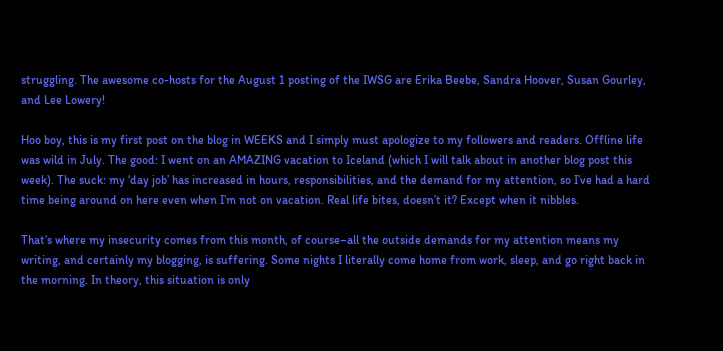struggling. The awesome co-hosts for the August 1 posting of the IWSG are Erika Beebe, Sandra Hoover, Susan Gourley, and Lee Lowery!

Hoo boy, this is my first post on the blog in WEEKS and I simply must apologize to my followers and readers. Offline life was wild in July. The good: I went on an AMAZING vacation to Iceland (which I will talk about in another blog post this week). The suck: my ‘day job’ has increased in hours, responsibilities, and the demand for my attention, so I’ve had a hard time being around on here even when I’m not on vacation. Real life bites, doesn’t it? Except when it nibbles.

That’s where my insecurity comes from this month, of course–all the outside demands for my attention means my writing, and certainly my blogging, is suffering. Some nights I literally come home from work, sleep, and go right back in the morning. In theory, this situation is only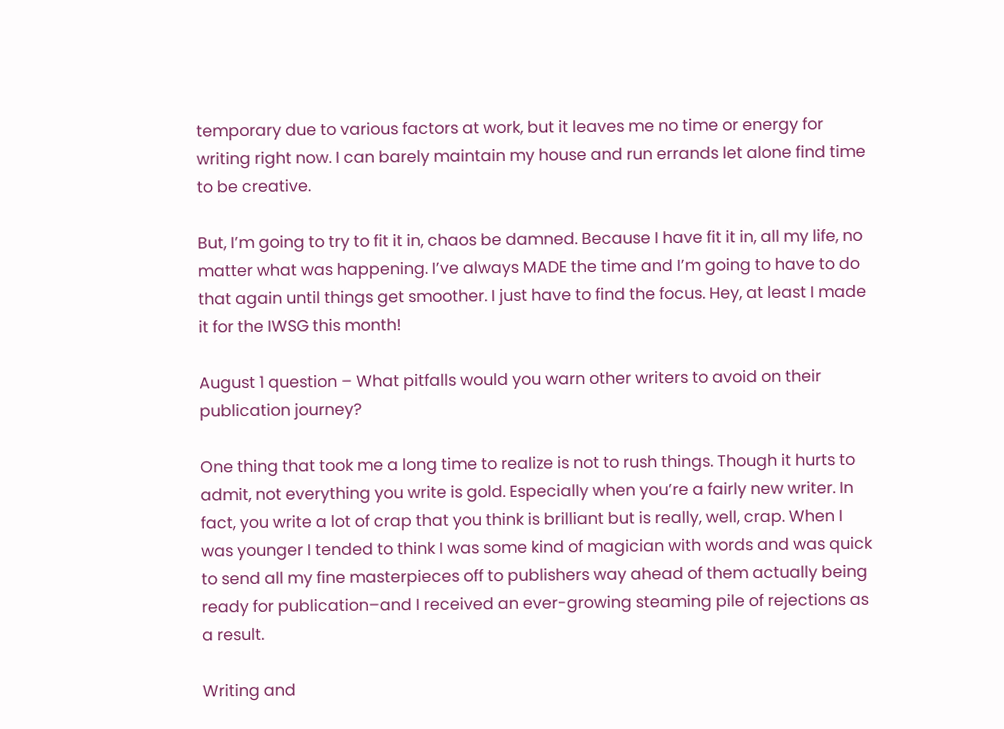temporary due to various factors at work, but it leaves me no time or energy for writing right now. I can barely maintain my house and run errands let alone find time to be creative.

But, I’m going to try to fit it in, chaos be damned. Because I have fit it in, all my life, no matter what was happening. I’ve always MADE the time and I’m going to have to do that again until things get smoother. I just have to find the focus. Hey, at least I made it for the IWSG this month!

August 1 question – What pitfalls would you warn other writers to avoid on their publication journey?

One thing that took me a long time to realize is not to rush things. Though it hurts to admit, not everything you write is gold. Especially when you’re a fairly new writer. In fact, you write a lot of crap that you think is brilliant but is really, well, crap. When I was younger I tended to think I was some kind of magician with words and was quick to send all my fine masterpieces off to publishers way ahead of them actually being ready for publication–and I received an ever-growing steaming pile of rejections as a result.

Writing and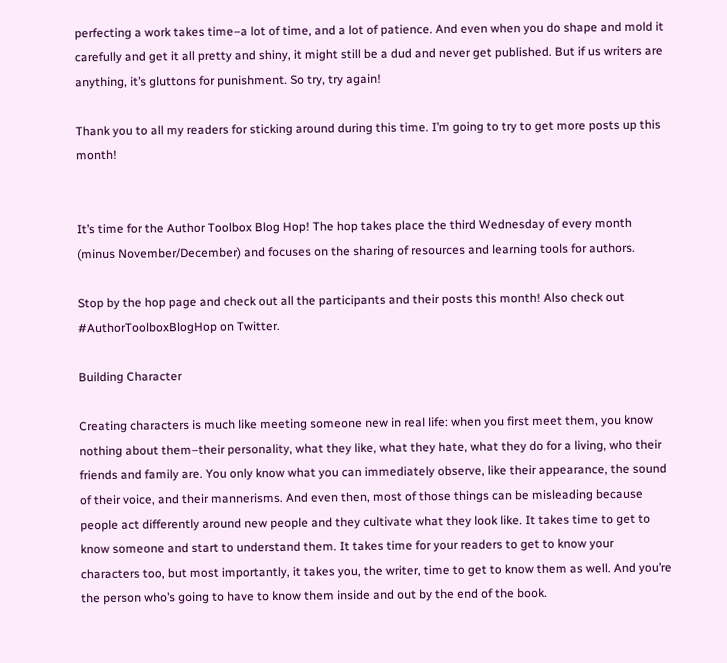perfecting a work takes time–a lot of time, and a lot of patience. And even when you do shape and mold it carefully and get it all pretty and shiny, it might still be a dud and never get published. But if us writers are anything, it’s gluttons for punishment. So try, try again!

Thank you to all my readers for sticking around during this time. I’m going to try to get more posts up this month!


It’s time for the Author Toolbox Blog Hop! The hop takes place the third Wednesday of every month (minus November/December) and focuses on the sharing of resources and learning tools for authors.

Stop by the hop page and check out all the participants and their posts this month! Also check out #AuthorToolboxBlogHop on Twitter.

Building Character

Creating characters is much like meeting someone new in real life: when you first meet them, you know nothing about them–their personality, what they like, what they hate, what they do for a living, who their friends and family are. You only know what you can immediately observe, like their appearance, the sound of their voice, and their mannerisms. And even then, most of those things can be misleading because people act differently around new people and they cultivate what they look like. It takes time to get to know someone and start to understand them. It takes time for your readers to get to know your characters too, but most importantly, it takes you, the writer, time to get to know them as well. And you’re the person who’s going to have to know them inside and out by the end of the book.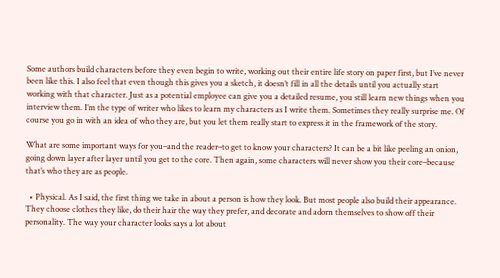Some authors build characters before they even begin to write, working out their entire life story on paper first, but I’ve never been like this. I also feel that even though this gives you a sketch, it doesn’t fill in all the details until you actually start working with that character. Just as a potential employee can give you a detailed resume, you still learn new things when you interview them. I’m the type of writer who likes to learn my characters as I write them. Sometimes they really surprise me. Of course you go in with an idea of who they are, but you let them really start to express it in the framework of the story.

What are some important ways for you–and the reader–to get to know your characters? It can be a bit like peeling an onion, going down layer after layer until you get to the core. Then again, some characters will never show you their core–because that’s who they are as people.

  • Physical. As I said, the first thing we take in about a person is how they look. But most people also build their appearance. They choose clothes they like, do their hair the way they prefer, and decorate and adorn themselves to show off their personality. The way your character looks says a lot about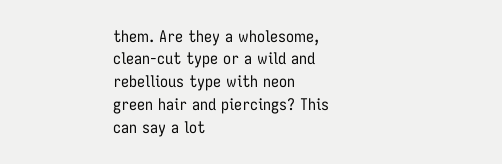them. Are they a wholesome, clean-cut type or a wild and rebellious type with neon green hair and piercings? This can say a lot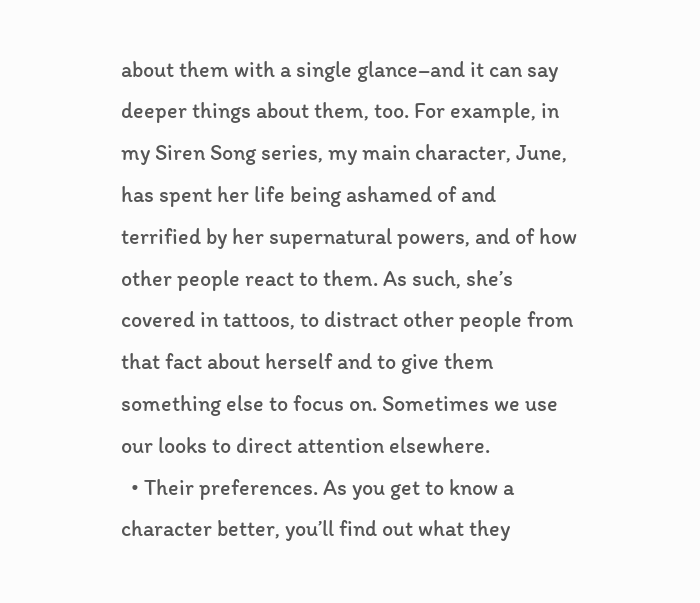about them with a single glance–and it can say deeper things about them, too. For example, in my Siren Song series, my main character, June, has spent her life being ashamed of and terrified by her supernatural powers, and of how other people react to them. As such, she’s covered in tattoos, to distract other people from that fact about herself and to give them something else to focus on. Sometimes we use our looks to direct attention elsewhere.
  • Their preferences. As you get to know a character better, you’ll find out what they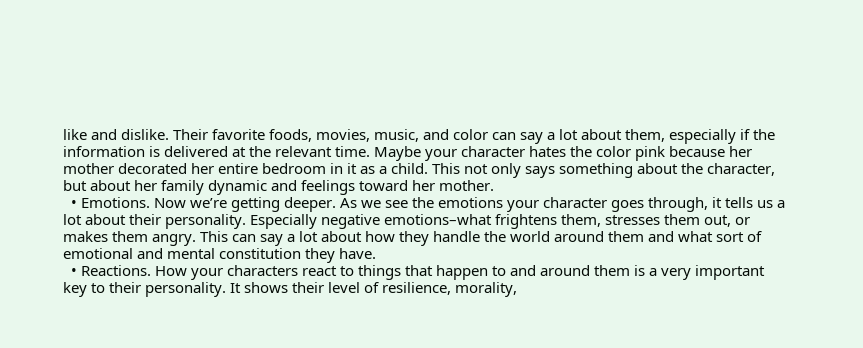like and dislike. Their favorite foods, movies, music, and color can say a lot about them, especially if the information is delivered at the relevant time. Maybe your character hates the color pink because her mother decorated her entire bedroom in it as a child. This not only says something about the character, but about her family dynamic and feelings toward her mother.
  • Emotions. Now we’re getting deeper. As we see the emotions your character goes through, it tells us a lot about their personality. Especially negative emotions–what frightens them, stresses them out, or makes them angry. This can say a lot about how they handle the world around them and what sort of emotional and mental constitution they have.
  • Reactions. How your characters react to things that happen to and around them is a very important key to their personality. It shows their level of resilience, morality,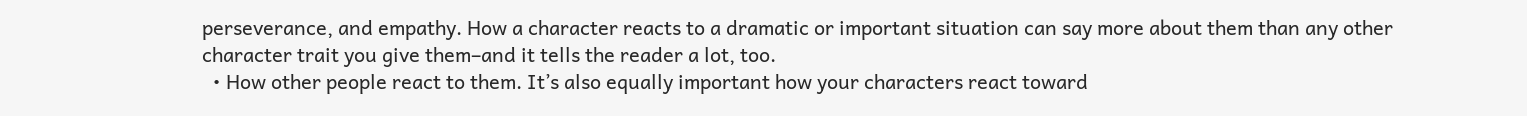perseverance, and empathy. How a character reacts to a dramatic or important situation can say more about them than any other character trait you give them–and it tells the reader a lot, too.
  • How other people react to them. It’s also equally important how your characters react toward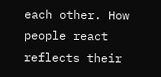each other. How people react reflects their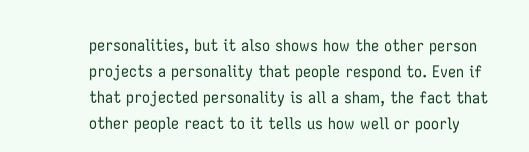personalities, but it also shows how the other person projects a personality that people respond to. Even if that projected personality is all a sham, the fact that other people react to it tells us how well or poorly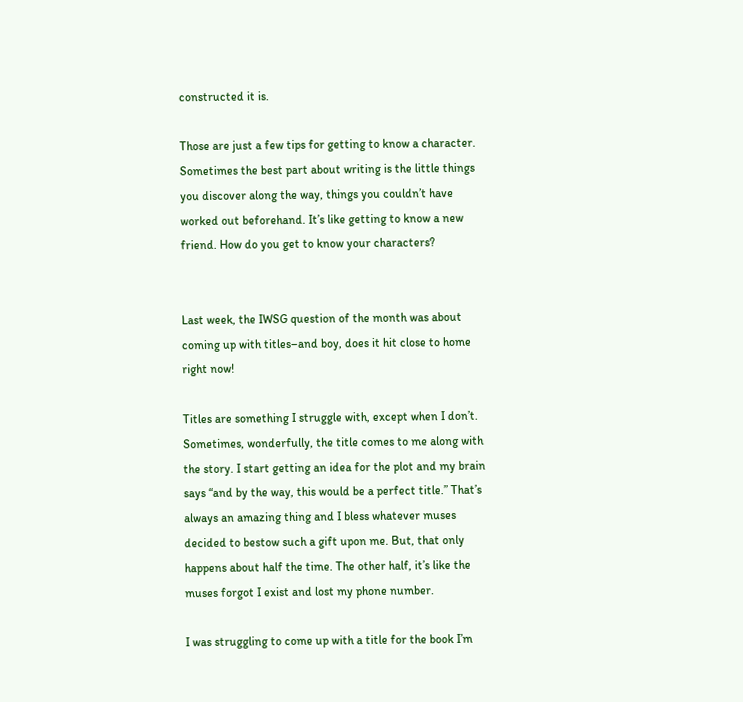constructed it is.

Those are just a few tips for getting to know a character. Sometimes the best part about writing is the little things you discover along the way, things you couldn’t have worked out beforehand. It’s like getting to know a new friend. How do you get to know your characters?


Last week, the IWSG question of the month was about coming up with titles–and boy, does it hit close to home right now!

Titles are something I struggle with, except when I don’t. Sometimes, wonderfully, the title comes to me along with the story. I start getting an idea for the plot and my brain says “and by the way, this would be a perfect title.” That’s always an amazing thing and I bless whatever muses decided to bestow such a gift upon me. But, that only happens about half the time. The other half, it’s like the muses forgot I exist and lost my phone number.

I was struggling to come up with a title for the book I’m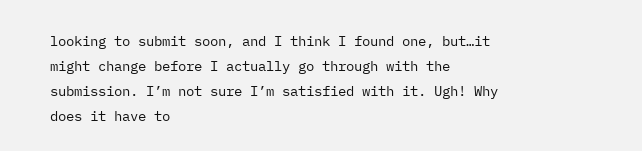looking to submit soon, and I think I found one, but…it might change before I actually go through with the submission. I’m not sure I’m satisfied with it. Ugh! Why does it have to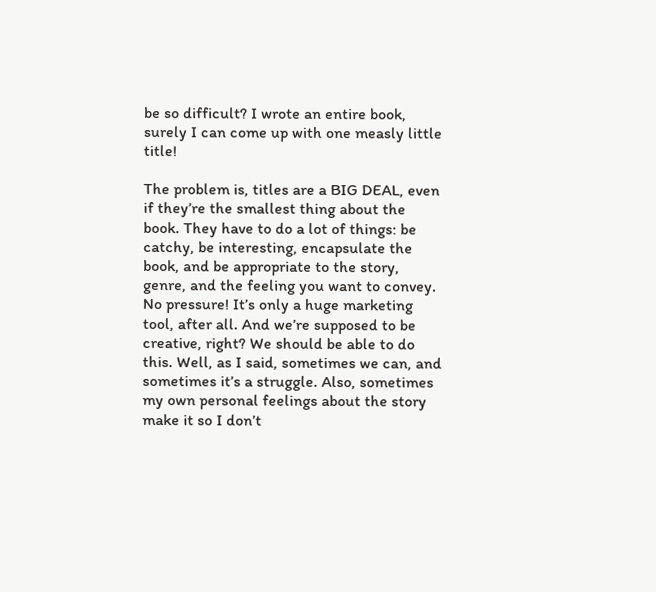be so difficult? I wrote an entire book, surely I can come up with one measly little title!

The problem is, titles are a BIG DEAL, even if they’re the smallest thing about the book. They have to do a lot of things: be catchy, be interesting, encapsulate the book, and be appropriate to the story, genre, and the feeling you want to convey. No pressure! It’s only a huge marketing tool, after all. And we’re supposed to be creative, right? We should be able to do this. Well, as I said, sometimes we can, and sometimes it’s a struggle. Also, sometimes my own personal feelings about the story make it so I don’t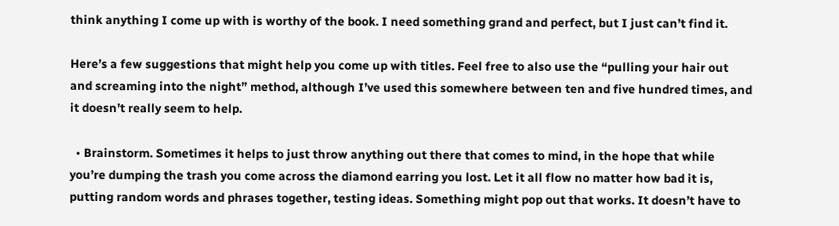think anything I come up with is worthy of the book. I need something grand and perfect, but I just can’t find it.

Here’s a few suggestions that might help you come up with titles. Feel free to also use the “pulling your hair out and screaming into the night” method, although I’ve used this somewhere between ten and five hundred times, and it doesn’t really seem to help.

  • Brainstorm. Sometimes it helps to just throw anything out there that comes to mind, in the hope that while you’re dumping the trash you come across the diamond earring you lost. Let it all flow no matter how bad it is, putting random words and phrases together, testing ideas. Something might pop out that works. It doesn’t have to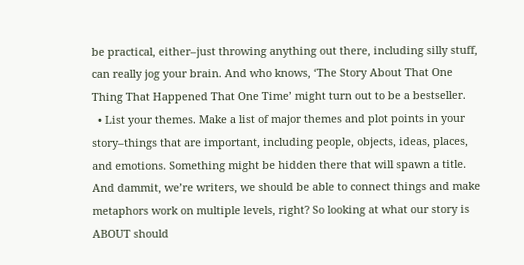be practical, either–just throwing anything out there, including silly stuff, can really jog your brain. And who knows, ‘The Story About That One Thing That Happened That One Time’ might turn out to be a bestseller.
  • List your themes. Make a list of major themes and plot points in your story–things that are important, including people, objects, ideas, places, and emotions. Something might be hidden there that will spawn a title. And dammit, we’re writers, we should be able to connect things and make metaphors work on multiple levels, right? So looking at what our story is ABOUT should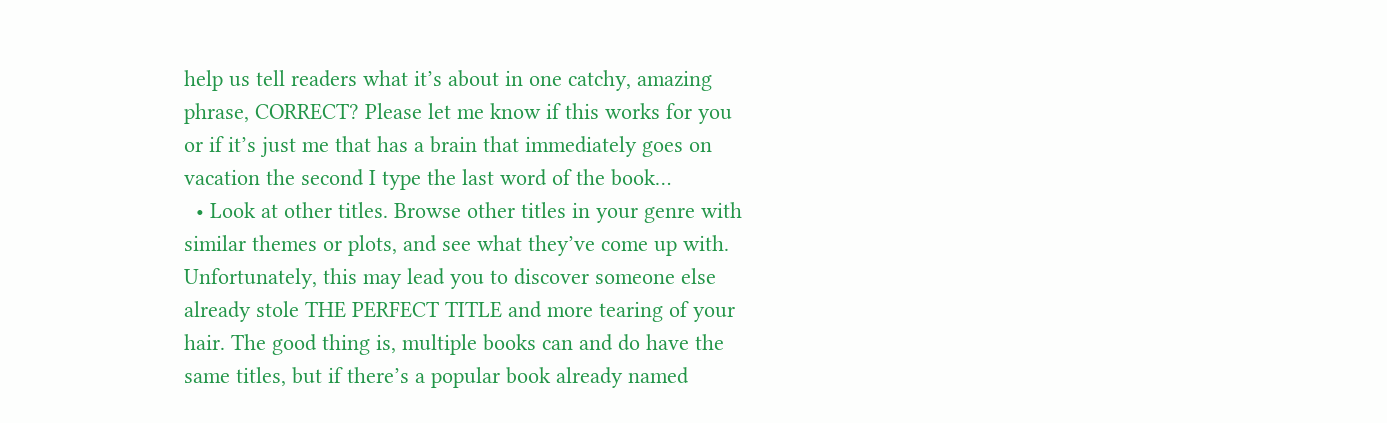help us tell readers what it’s about in one catchy, amazing phrase, CORRECT? Please let me know if this works for you or if it’s just me that has a brain that immediately goes on vacation the second I type the last word of the book…
  • Look at other titles. Browse other titles in your genre with similar themes or plots, and see what they’ve come up with. Unfortunately, this may lead you to discover someone else already stole THE PERFECT TITLE and more tearing of your hair. The good thing is, multiple books can and do have the same titles, but if there’s a popular book already named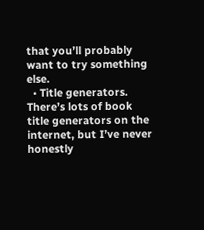that you’ll probably want to try something else.
  • Title generators. There’s lots of book title generators on the internet, but I’ve never honestly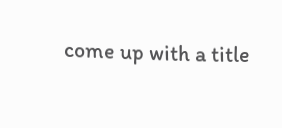come up with a title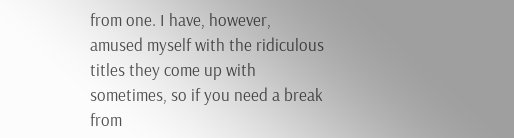from one. I have, however, amused myself with the ridiculous titles they come up with sometimes, so if you need a break from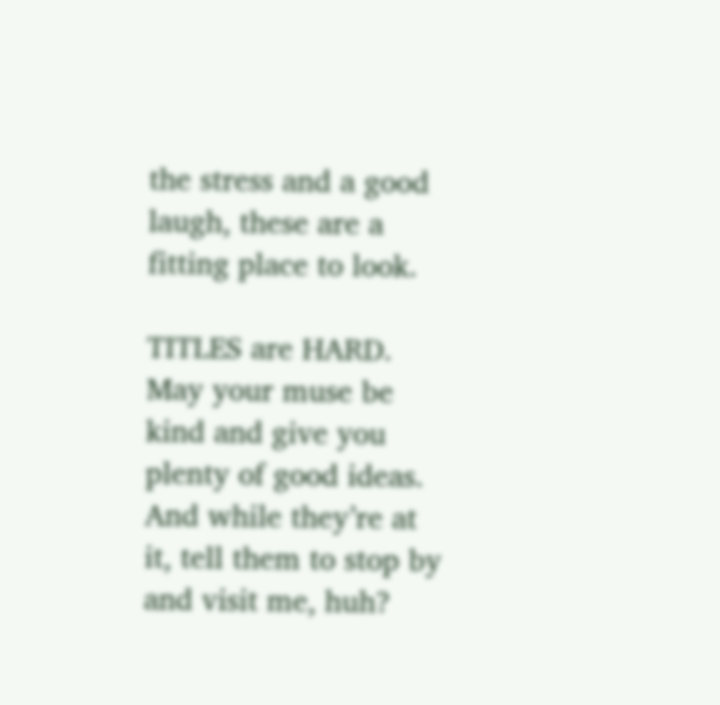the stress and a good laugh, these are a fitting place to look.

TITLES are HARD. May your muse be kind and give you plenty of good ideas. And while they’re at it, tell them to stop by and visit me, huh?